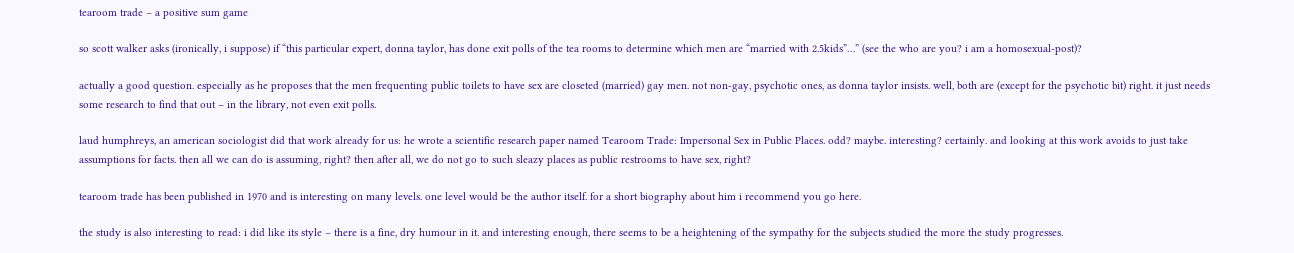tearoom trade – a positive sum game

so scott walker asks (ironically, i suppose) if “this particular expert, donna taylor, has done exit polls of the tea rooms to determine which men are “married with 2.5kids”…” (see the who are you? i am a homosexual-post)?

actually a good question. especially as he proposes that the men frequenting public toilets to have sex are closeted (married) gay men. not non-gay, psychotic ones, as donna taylor insists. well, both are (except for the psychotic bit) right. it just needs some research to find that out – in the library, not even exit polls.

laud humphreys, an american sociologist did that work already for us: he wrote a scientific research paper named Tearoom Trade: Impersonal Sex in Public Places. odd? maybe. interesting? certainly. and looking at this work avoids to just take assumptions for facts. then all we can do is assuming, right? then after all, we do not go to such sleazy places as public restrooms to have sex, right?

tearoom trade has been published in 1970 and is interesting on many levels. one level would be the author itself. for a short biography about him i recommend you go here.

the study is also interesting to read: i did like its style – there is a fine, dry humour in it. and interesting enough, there seems to be a heightening of the sympathy for the subjects studied the more the study progresses.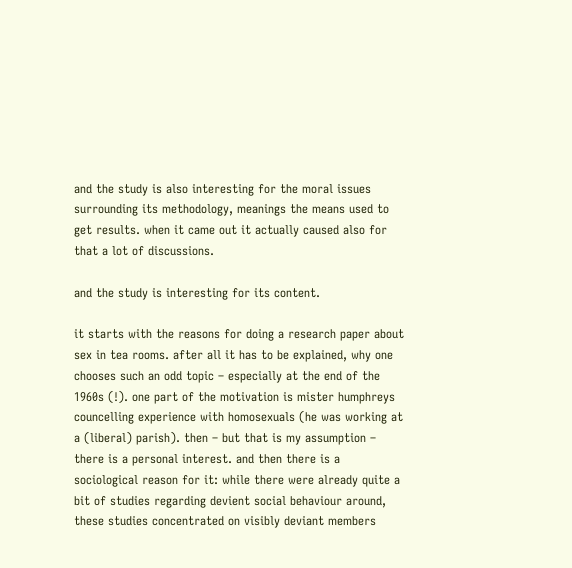and the study is also interesting for the moral issues surrounding its methodology, meanings the means used to get results. when it came out it actually caused also for that a lot of discussions.

and the study is interesting for its content.

it starts with the reasons for doing a research paper about sex in tea rooms. after all it has to be explained, why one chooses such an odd topic – especially at the end of the 1960s (!). one part of the motivation is mister humphreys councelling experience with homosexuals (he was working at a (liberal) parish). then – but that is my assumption – there is a personal interest. and then there is a sociological reason for it: while there were already quite a bit of studies regarding devient social behaviour around, these studies concentrated on visibly deviant members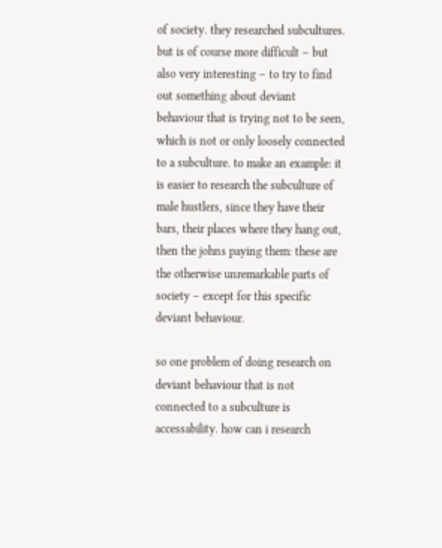of society. they researched subcultures. but is of course more difficult – but also very interesting – to try to find out something about deviant behaviour that is trying not to be seen, which is not or only loosely connected to a subculture. to make an example: it is easier to research the subculture of male hustlers, since they have their bars, their places where they hang out, then the johns paying them: these are the otherwise unremarkable parts of society – except for this specific deviant behaviour.

so one problem of doing research on deviant behaviour that is not connected to a subculture is accessability. how can i research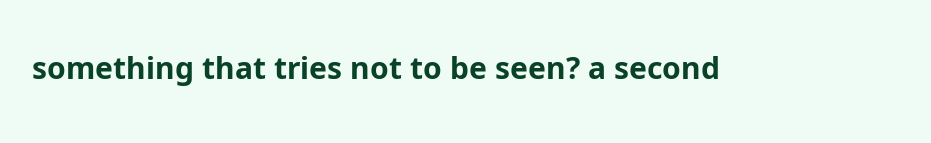something that tries not to be seen? a second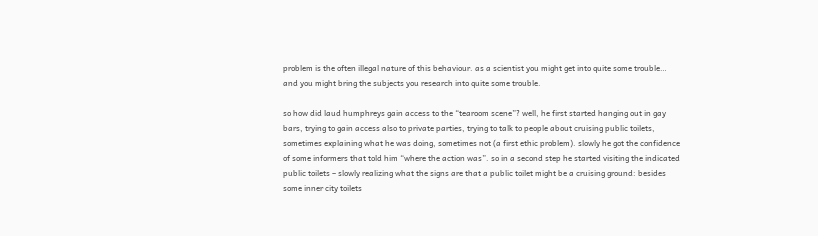problem is the often illegal nature of this behaviour. as a scientist you might get into quite some trouble… and you might bring the subjects you research into quite some trouble.

so how did laud humphreys gain access to the “tearoom scene”? well, he first started hanging out in gay bars, trying to gain access also to private parties, trying to talk to people about cruising public toilets, sometimes explaining what he was doing, sometimes not (a first ethic problem). slowly he got the confidence of some informers that told him “where the action was”. so in a second step he started visiting the indicated public toilets – slowly realizing what the signs are that a public toilet might be a cruising ground: besides some inner city toilets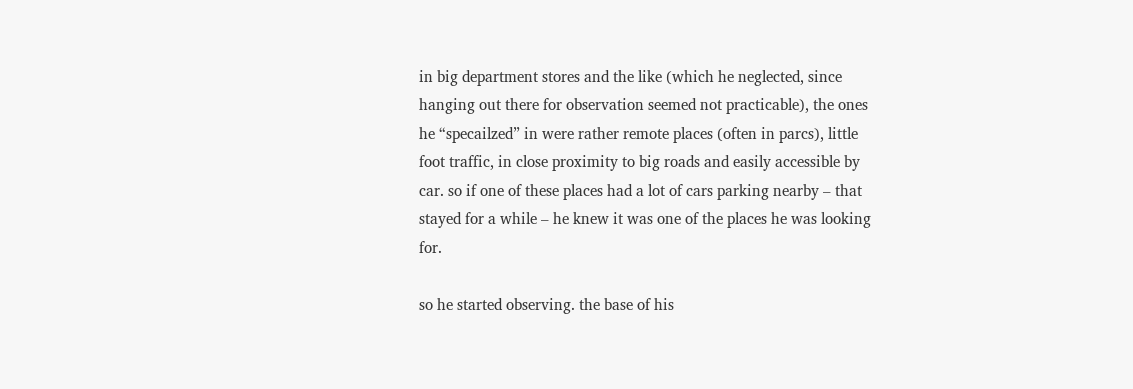in big department stores and the like (which he neglected, since hanging out there for observation seemed not practicable), the ones he “specailzed” in were rather remote places (often in parcs), little foot traffic, in close proximity to big roads and easily accessible by car. so if one of these places had a lot of cars parking nearby – that stayed for a while – he knew it was one of the places he was looking for.

so he started observing. the base of his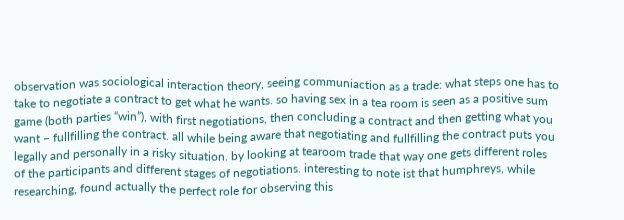observation was sociological interaction theory, seeing communiaction as a trade: what steps one has to take to negotiate a contract to get what he wants. so having sex in a tea room is seen as a positive sum game (both parties “win”), with first negotiations, then concluding a contract and then getting what you want – fullfilling the contract. all while being aware that negotiating and fullfilling the contract puts you legally and personally in a risky situation. by looking at tearoom trade that way one gets different roles of the participants and different stages of negotiations. interesting to note ist that humphreys, while researching, found actually the perfect role for observing this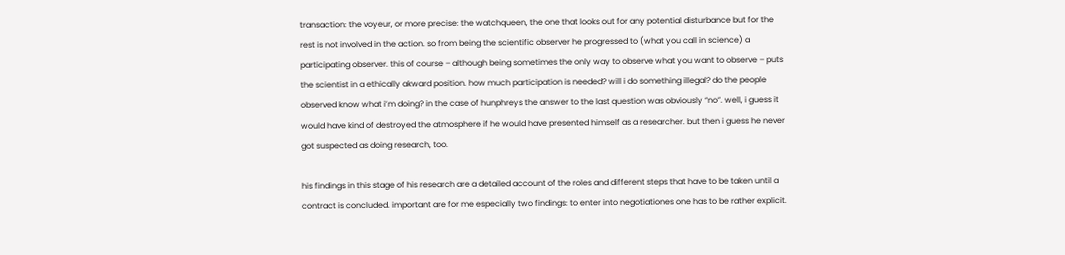transaction: the voyeur, or more precise: the watchqueen, the one that looks out for any potential disturbance but for the rest is not involved in the action. so from being the scientific observer he progressed to (what you call in science) a participating observer. this of course – although being sometimes the only way to observe what you want to observe – puts the scientist in a ethically akward position. how much participation is needed? will i do something illegal? do the people observed know what i’m doing? in the case of hunphreys the answer to the last question was obviously “no”. well, i guess it would have kind of destroyed the atmosphere if he would have presented himself as a researcher. but then i guess he never got suspected as doing research, too.

his findings in this stage of his research are a detailed account of the roles and different steps that have to be taken until a contract is concluded. important are for me especially two findings: to enter into negotiationes one has to be rather explicit.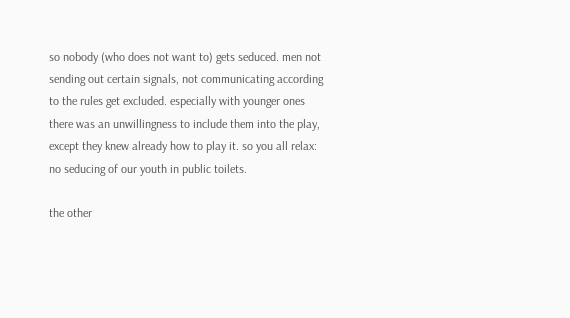so nobody (who does not want to) gets seduced. men not sending out certain signals, not communicating according to the rules get excluded. especially with younger ones there was an unwillingness to include them into the play, except they knew already how to play it. so you all relax: no seducing of our youth in public toilets.

the other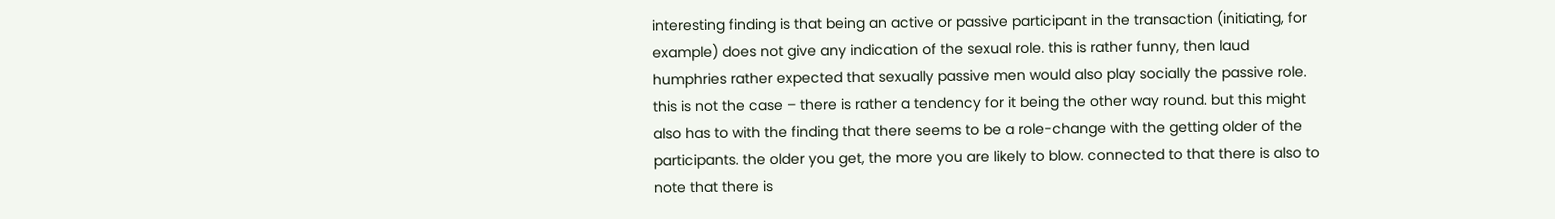interesting finding is that being an active or passive participant in the transaction (initiating, for example) does not give any indication of the sexual role. this is rather funny, then laud humphries rather expected that sexually passive men would also play socially the passive role. this is not the case – there is rather a tendency for it being the other way round. but this might also has to with the finding that there seems to be a role-change with the getting older of the participants. the older you get, the more you are likely to blow. connected to that there is also to note that there is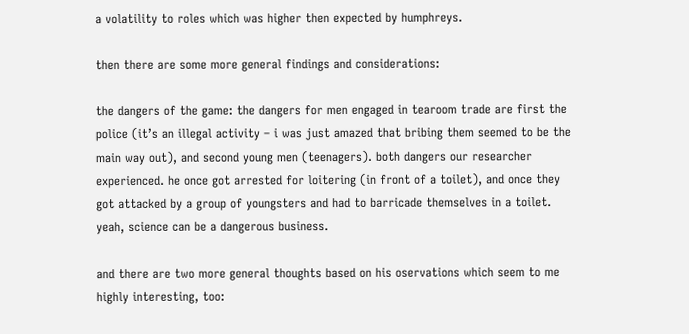a volatility to roles which was higher then expected by humphreys.

then there are some more general findings and considerations:

the dangers of the game: the dangers for men engaged in tearoom trade are first the police (it’s an illegal activity – i was just amazed that bribing them seemed to be the main way out), and second young men (teenagers). both dangers our researcher experienced. he once got arrested for loitering (in front of a toilet), and once they got attacked by a group of youngsters and had to barricade themselves in a toilet. yeah, science can be a dangerous business.

and there are two more general thoughts based on his oservations which seem to me highly interesting, too: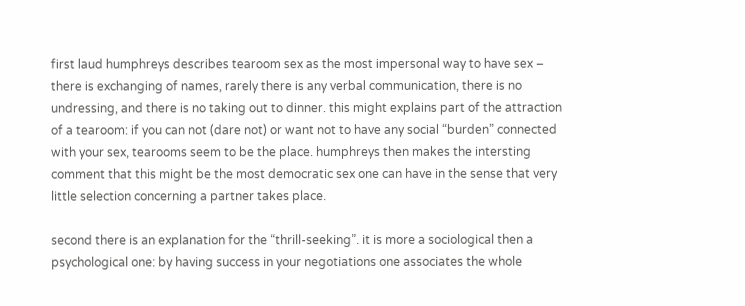first laud humphreys describes tearoom sex as the most impersonal way to have sex – there is exchanging of names, rarely there is any verbal communication, there is no undressing, and there is no taking out to dinner. this might explains part of the attraction of a tearoom: if you can not (dare not) or want not to have any social “burden” connected with your sex, tearooms seem to be the place. humphreys then makes the intersting comment that this might be the most democratic sex one can have in the sense that very little selection concerning a partner takes place.

second there is an explanation for the “thrill-seeking”. it is more a sociological then a psychological one: by having success in your negotiations one associates the whole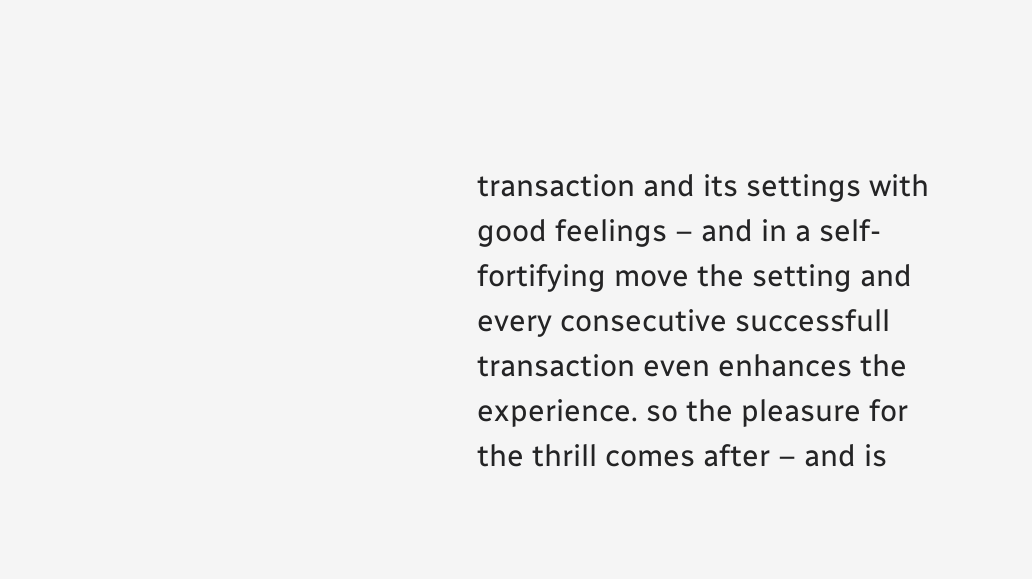transaction and its settings with good feelings – and in a self-fortifying move the setting and every consecutive successfull transaction even enhances the experience. so the pleasure for the thrill comes after – and is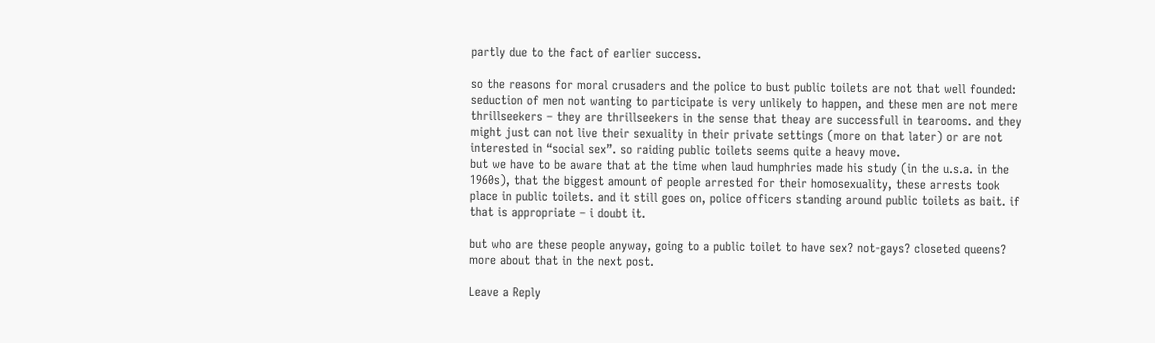partly due to the fact of earlier success.

so the reasons for moral crusaders and the police to bust public toilets are not that well founded: seduction of men not wanting to participate is very unlikely to happen, and these men are not mere thrillseekers – they are thrillseekers in the sense that theay are successfull in tearooms. and they might just can not live their sexuality in their private settings (more on that later) or are not interested in “social sex”. so raiding public toilets seems quite a heavy move.
but we have to be aware that at the time when laud humphries made his study (in the u.s.a. in the 1960s), that the biggest amount of people arrested for their homosexuality, these arrests took place in public toilets. and it still goes on, police officers standing around public toilets as bait. if that is appropriate – i doubt it.

but who are these people anyway, going to a public toilet to have sex? not-gays? closeted queens? more about that in the next post.

Leave a Reply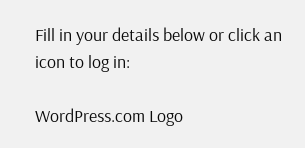Fill in your details below or click an icon to log in:

WordPress.com Logo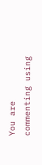You are commenting using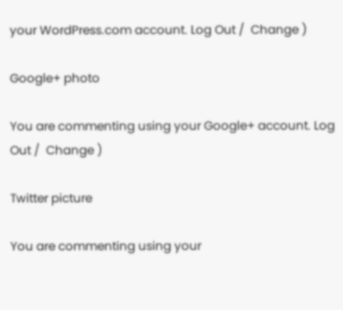your WordPress.com account. Log Out /  Change )

Google+ photo

You are commenting using your Google+ account. Log Out /  Change )

Twitter picture

You are commenting using your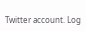Twitter account. Log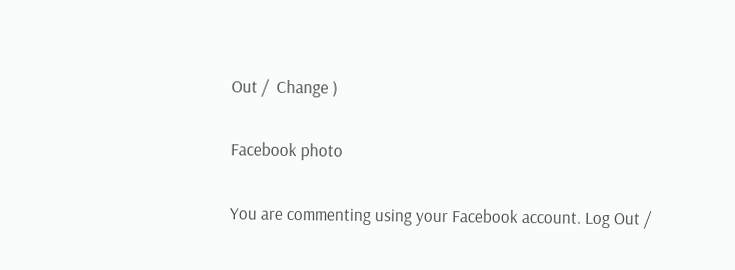Out /  Change )

Facebook photo

You are commenting using your Facebook account. Log Out /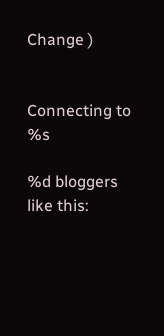Change )


Connecting to %s

%d bloggers like this: